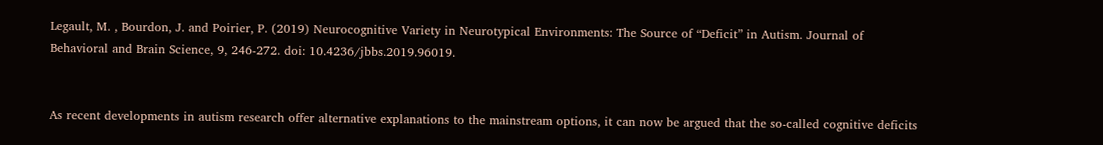Legault, M. , Bourdon, J. and Poirier, P. (2019) Neurocognitive Variety in Neurotypical Environments: The Source of “Deficit” in Autism. Journal of Behavioral and Brain Science, 9, 246-272. doi: 10.4236/jbbs.2019.96019.


As recent developments in autism research offer alternative explanations to the mainstream options, it can now be argued that the so-called cognitive deficits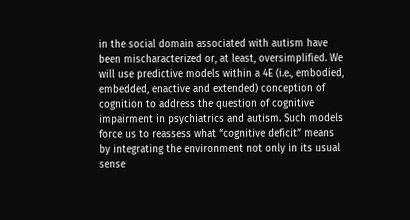in the social domain associated with autism have been mischaracterized or, at least, oversimplified. We will use predictive models within a 4E (i.e., embodied, embedded, enactive and extended) conception of cognition to address the question of cognitive impairment in psychiatrics and autism. Such models force us to reassess what “cognitive deficit” means by integrating the environment not only in its usual sense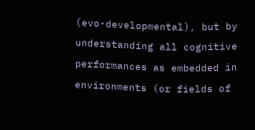(evo-developmental), but by understanding all cognitive performances as embedded in environments (or fields of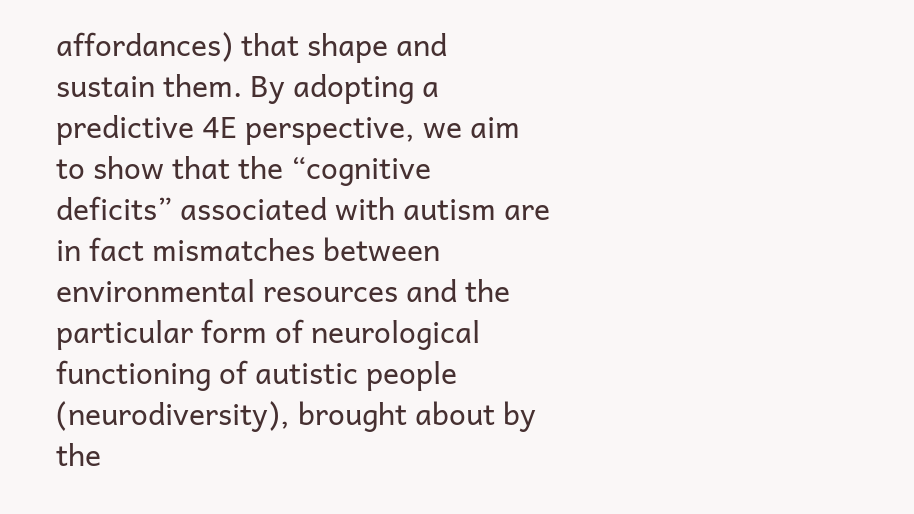affordances) that shape and sustain them. By adopting a predictive 4E perspective, we aim to show that the “cognitive deficits” associated with autism are in fact mismatches between environmental resources and the particular form of neurological functioning of autistic people (neurodiversity), brought about by the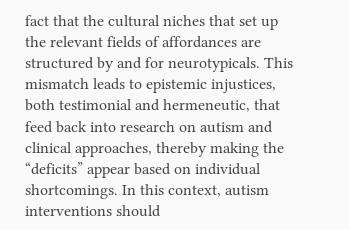fact that the cultural niches that set up the relevant fields of affordances are structured by and for neurotypicals. This mismatch leads to epistemic injustices, both testimonial and hermeneutic, that feed back into research on autism and clinical approaches, thereby making the “deficits” appear based on individual shortcomings. In this context, autism interventions should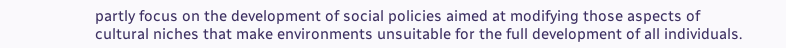partly focus on the development of social policies aimed at modifying those aspects of cultural niches that make environments unsuitable for the full development of all individuals.